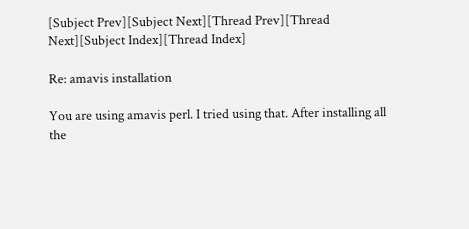[Subject Prev][Subject Next][Thread Prev][Thread Next][Subject Index][Thread Index]

Re: amavis installation

You are using amavis perl. I tried using that. After installing all
the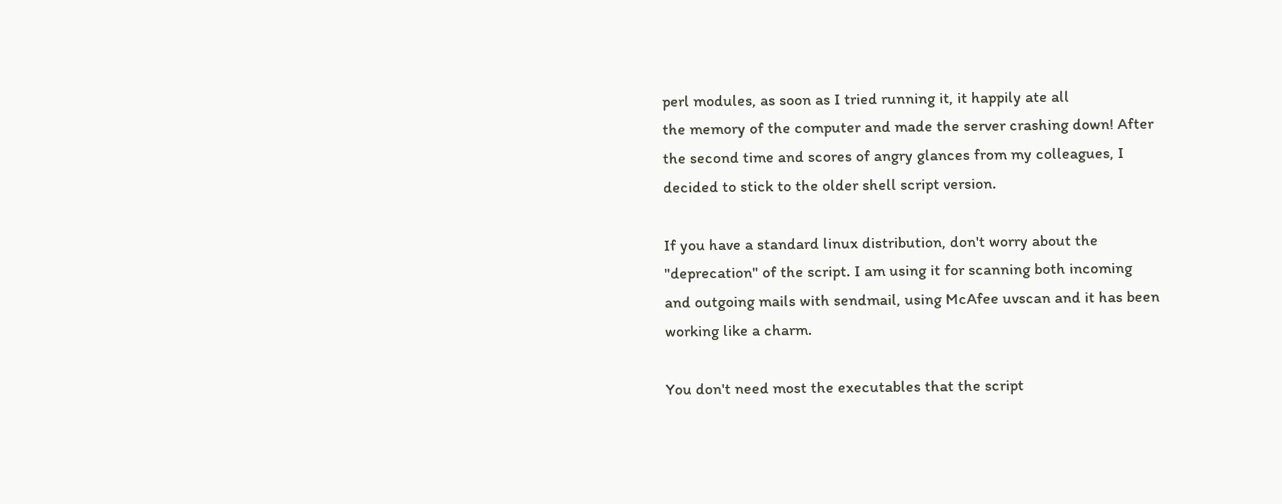perl modules, as soon as I tried running it, it happily ate all
the memory of the computer and made the server crashing down! After
the second time and scores of angry glances from my colleagues, I
decided to stick to the older shell script version.

If you have a standard linux distribution, don't worry about the
"deprecation" of the script. I am using it for scanning both incoming
and outgoing mails with sendmail, using McAfee uvscan and it has been
working like a charm.

You don't need most the executables that the script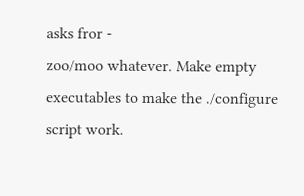asks fror -
zoo/moo whatever. Make empty executables to make the ./configure
script work.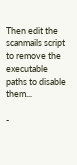Then edit the scanmails script to remove the executable
paths to disable them...

-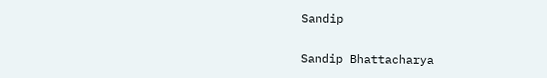Sandip

Sandip Bhattacharya